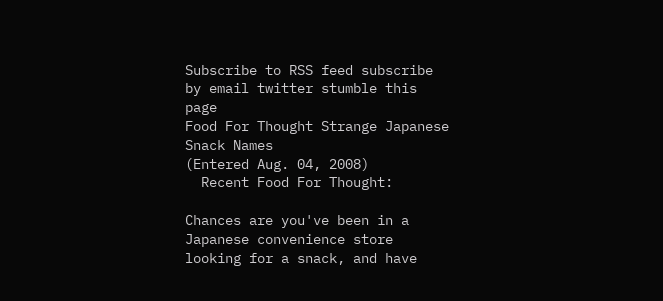Subscribe to RSS feed subscribe by email twitter stumble this page
Food For Thought Strange Japanese Snack Names
(Entered Aug. 04, 2008)
  Recent Food For Thought:

Chances are you've been in a Japanese convenience store looking for a snack, and have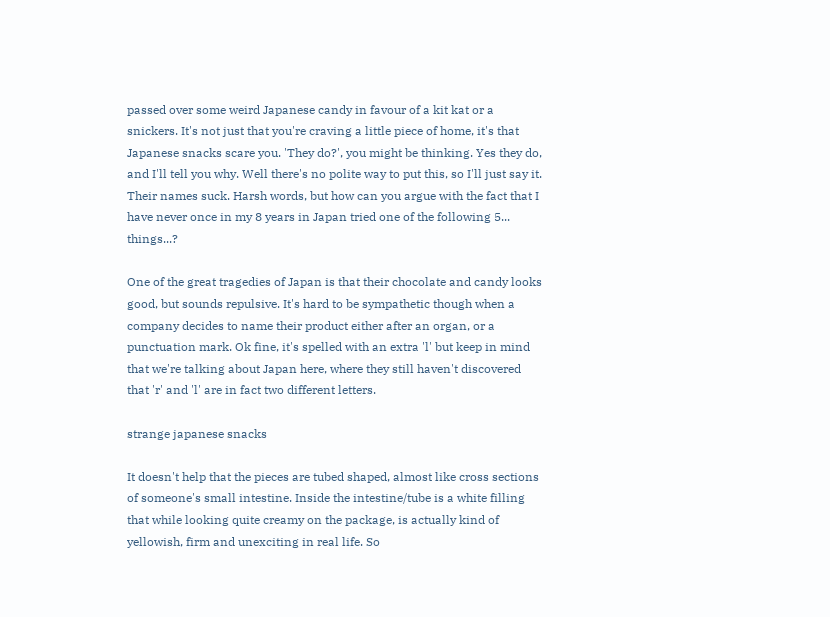passed over some weird Japanese candy in favour of a kit kat or a snickers. It's not just that you're craving a little piece of home, it's that Japanese snacks scare you. 'They do?', you might be thinking. Yes they do, and I'll tell you why. Well there's no polite way to put this, so I'll just say it. Their names suck. Harsh words, but how can you argue with the fact that I have never once in my 8 years in Japan tried one of the following 5... things...?

One of the great tragedies of Japan is that their chocolate and candy looks good, but sounds repulsive. It's hard to be sympathetic though when a company decides to name their product either after an organ, or a punctuation mark. Ok fine, it's spelled with an extra 'l' but keep in mind that we're talking about Japan here, where they still haven't discovered that 'r' and 'l' are in fact two different letters.

strange japanese snacks

It doesn't help that the pieces are tubed shaped, almost like cross sections of someone's small intestine. Inside the intestine/tube is a white filling that while looking quite creamy on the package, is actually kind of yellowish, firm and unexciting in real life. So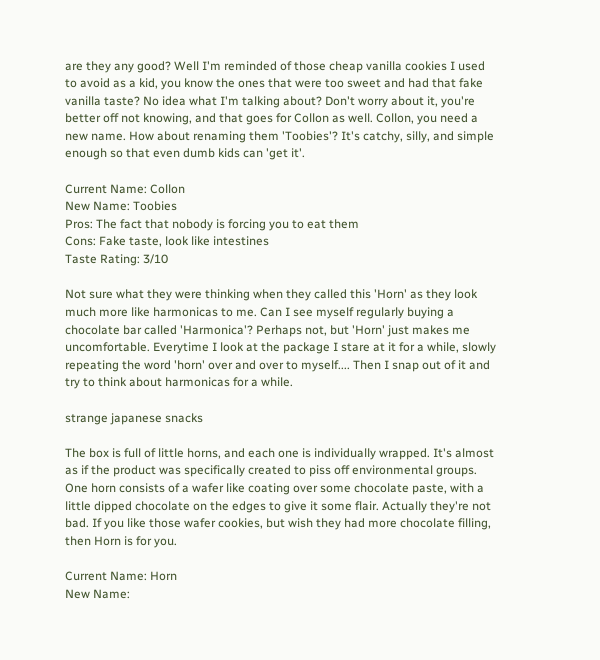are they any good? Well I'm reminded of those cheap vanilla cookies I used to avoid as a kid, you know the ones that were too sweet and had that fake vanilla taste? No idea what I'm talking about? Don't worry about it, you're better off not knowing, and that goes for Collon as well. Collon, you need a new name. How about renaming them 'Toobies'? It's catchy, silly, and simple enough so that even dumb kids can 'get it'.

Current Name: Collon
New Name: Toobies
Pros: The fact that nobody is forcing you to eat them
Cons: Fake taste, look like intestines
Taste Rating: 3/10

Not sure what they were thinking when they called this 'Horn' as they look much more like harmonicas to me. Can I see myself regularly buying a chocolate bar called 'Harmonica'? Perhaps not, but 'Horn' just makes me uncomfortable. Everytime I look at the package I stare at it for a while, slowly repeating the word 'horn' over and over to myself.... Then I snap out of it and try to think about harmonicas for a while.

strange japanese snacks

The box is full of little horns, and each one is individually wrapped. It's almost as if the product was specifically created to piss off environmental groups. One horn consists of a wafer like coating over some chocolate paste, with a little dipped chocolate on the edges to give it some flair. Actually they're not bad. If you like those wafer cookies, but wish they had more chocolate filling, then Horn is for you.

Current Name: Horn
New Name: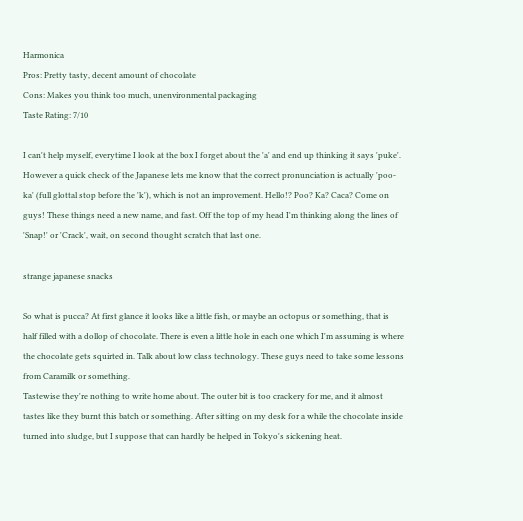Harmonica
Pros: Pretty tasty, decent amount of chocolate
Cons: Makes you think too much, unenvironmental packaging
Taste Rating: 7/10

I can't help myself, everytime I look at the box I forget about the 'a' and end up thinking it says 'puke'. However a quick check of the Japanese lets me know that the correct pronunciation is actually 'poo-ka' (full glottal stop before the 'k'), which is not an improvement. Hello!? Poo? Ka? Caca? Come on guys! These things need a new name, and fast. Off the top of my head I'm thinking along the lines of 'Snap!' or 'Crack', wait, on second thought scratch that last one.

strange japanese snacks

So what is pucca? At first glance it looks like a little fish, or maybe an octopus or something, that is half filled with a dollop of chocolate. There is even a little hole in each one which I'm assuming is where the chocolate gets squirted in. Talk about low class technology. These guys need to take some lessons from Caramilk or something.
Tastewise they're nothing to write home about. The outer bit is too crackery for me, and it almost tastes like they burnt this batch or something. After sitting on my desk for a while the chocolate inside turned into sludge, but I suppose that can hardly be helped in Tokyo's sickening heat.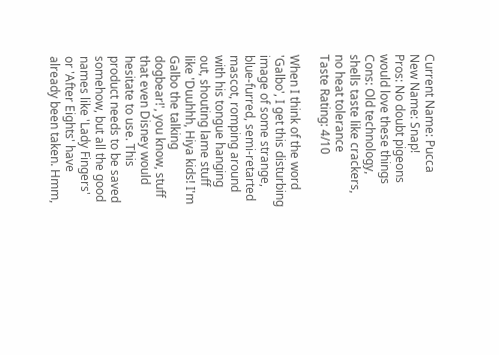Current Name: Pucca
New Name: Snap!
Pros: No doubt pigeons would love these things
Cons: Old technology, shells taste like crackers, no heat tolerance
Taste Rating: 4/10

When I think of the word 'Galbo', I get this disturbing image of some strange, blue-furred, semi-retarted mascot, romping around with his tongue hanging out, shouting lame stuff like 'Duuhhh, Hiya kids! I'm Galbo the talking dogbear!', you know, stuff that even Disney would hesitate to use. This product needs to be saved somehow, but all the good names like 'Lady Fingers' or 'After Eights' have already been taken. Hmm,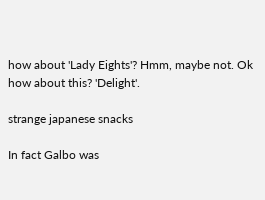how about 'Lady Eights'? Hmm, maybe not. Ok how about this? 'Delight'.

strange japanese snacks

In fact Galbo was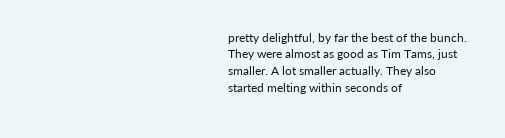pretty delightful, by far the best of the bunch. They were almost as good as Tim Tams, just smaller. A lot smaller actually. They also started melting within seconds of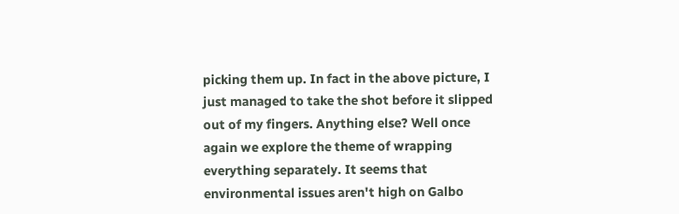picking them up. In fact in the above picture, I just managed to take the shot before it slipped out of my fingers. Anything else? Well once again we explore the theme of wrapping everything separately. It seems that environmental issues aren't high on Galbo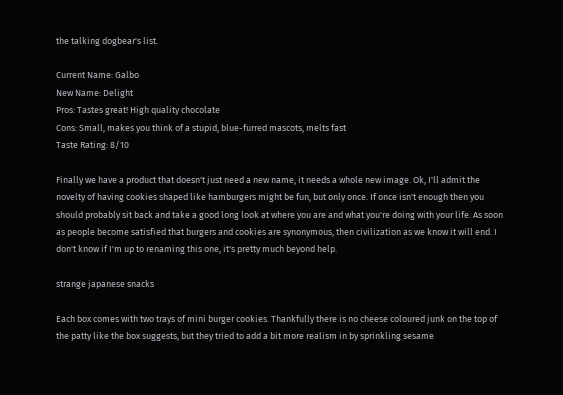the talking dogbear's list.

Current Name: Galbo
New Name: Delight
Pros: Tastes great! High quality chocolate
Cons: Small, makes you think of a stupid, blue-furred mascots, melts fast
Taste Rating: 8/10

Finally we have a product that doesn't just need a new name, it needs a whole new image. Ok, I'll admit the novelty of having cookies shaped like hamburgers might be fun, but only once. If once isn't enough then you should probably sit back and take a good long look at where you are and what you're doing with your life. As soon as people become satisfied that burgers and cookies are synonymous, then civilization as we know it will end. I don't know if I'm up to renaming this one, it's pretty much beyond help.

strange japanese snacks

Each box comes with two trays of mini burger cookies. Thankfully there is no cheese coloured junk on the top of the patty like the box suggests, but they tried to add a bit more realism in by sprinkling sesame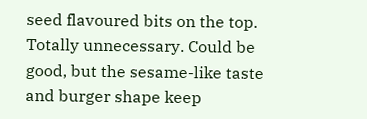seed flavoured bits on the top. Totally unnecessary. Could be good, but the sesame-like taste and burger shape keep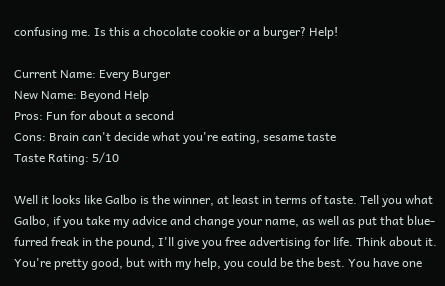confusing me. Is this a chocolate cookie or a burger? Help!

Current Name: Every Burger
New Name: Beyond Help
Pros: Fun for about a second
Cons: Brain can't decide what you're eating, sesame taste
Taste Rating: 5/10

Well it looks like Galbo is the winner, at least in terms of taste. Tell you what Galbo, if you take my advice and change your name, as well as put that blue-furred freak in the pound, I'll give you free advertising for life. Think about it. You're pretty good, but with my help, you could be the best. You have one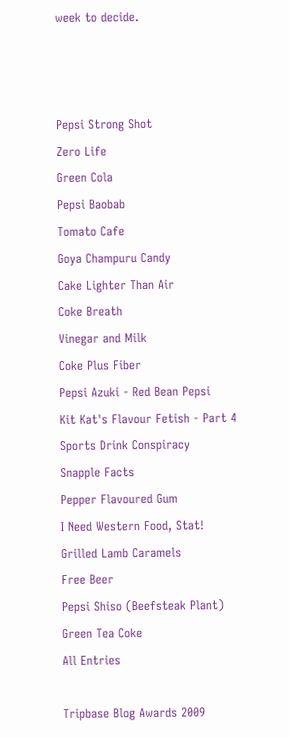week to decide.



Pepsi Strong Shot
Zero Life
Green Cola
Pepsi Baobab
Tomato Cafe
Goya Champuru Candy
Cake Lighter Than Air
Coke Breath
Vinegar and Milk
Coke Plus Fiber
Pepsi Azuki - Red Bean Pepsi
Kit Kat's Flavour Fetish - Part 4
Sports Drink Conspiracy
Snapple Facts
Pepper Flavoured Gum
I Need Western Food, Stat!
Grilled Lamb Caramels
Free Beer
Pepsi Shiso (Beefsteak Plant)
Green Tea Coke
All Entries

Tripbase Blog Awards 2009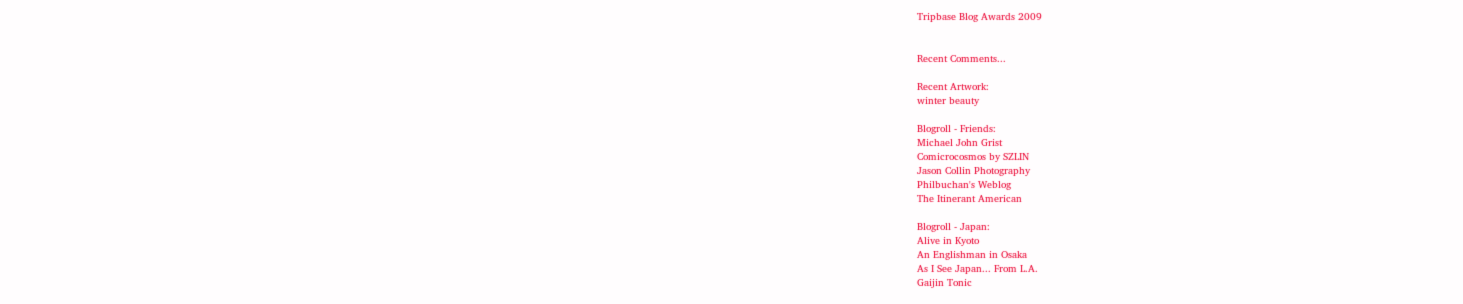Tripbase Blog Awards 2009


Recent Comments...

Recent Artwork:
winter beauty

Blogroll - Friends:
Michael John Grist
Comicrocosmos by SZLIN
Jason Collin Photography
Philbuchan's Weblog
The Itinerant American

Blogroll - Japan:
Alive in Kyoto
An Englishman in Osaka
As I See Japan... From L.A.
Gaijin Tonic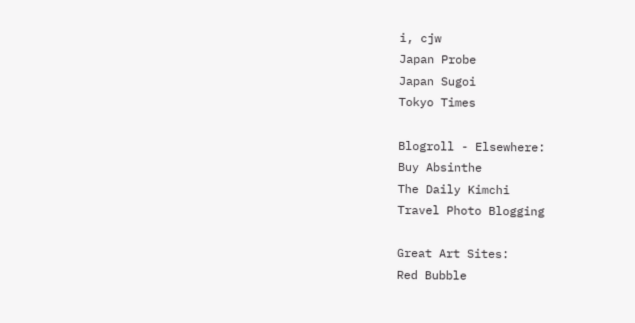i, cjw
Japan Probe
Japan Sugoi
Tokyo Times

Blogroll - Elsewhere:
Buy Absinthe
The Daily Kimchi
Travel Photo Blogging

Great Art Sites:
Red Bubble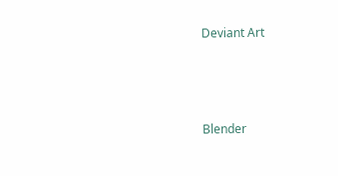Deviant Art



Blender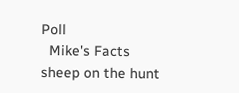Poll
  Mike's Facts
sheep on the hunt